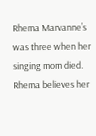Rhema Marvanne’s was three when her singing mom died. Rhema believes her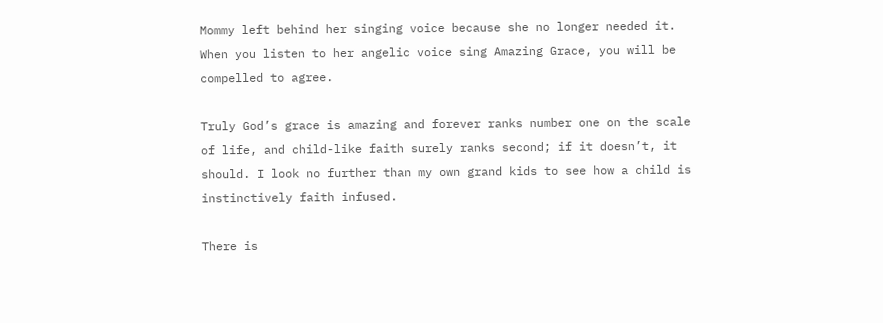Mommy left behind her singing voice because she no longer needed it. When you listen to her angelic voice sing Amazing Grace, you will be compelled to agree.

Truly God’s grace is amazing and forever ranks number one on the scale of life, and child-like faith surely ranks second; if it doesn’t, it should. I look no further than my own grand kids to see how a child is instinctively faith infused.

There is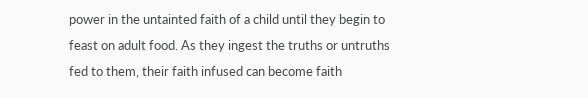power in the untainted faith of a child until they begin to feast on adult food. As they ingest the truths or untruths fed to them, their faith infused can become faith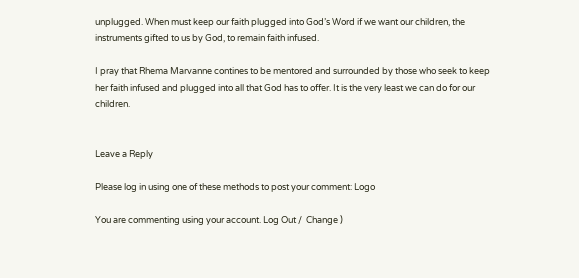unplugged. When must keep our faith plugged into God’s Word if we want our children, the instruments gifted to us by God, to remain faith infused.

I pray that Rhema Marvanne contines to be mentored and surrounded by those who seek to keep her faith infused and plugged into all that God has to offer. It is the very least we can do for our children.


Leave a Reply

Please log in using one of these methods to post your comment: Logo

You are commenting using your account. Log Out /  Change )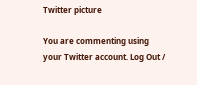Twitter picture

You are commenting using your Twitter account. Log Out /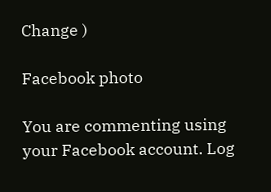Change )

Facebook photo

You are commenting using your Facebook account. Log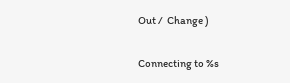Out /  Change )

Connecting to %s